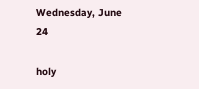Wednesday, June 24

holy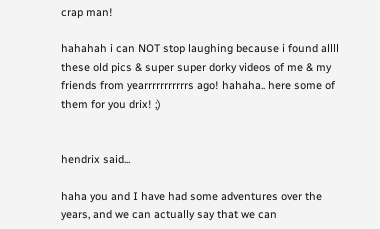crap man!

hahahah i can NOT stop laughing because i found allll these old pics & super super dorky videos of me & my friends from yearrrrrrrrrrrs ago! hahaha.. here some of them for you drix! ;)


hendrix said...

haha you and I have had some adventures over the years, and we can actually say that we can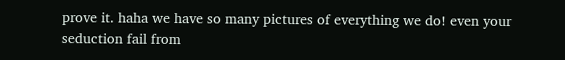prove it. haha we have so many pictures of everything we do! even your seduction fail from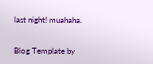last night! muahaha.


Blog Template by